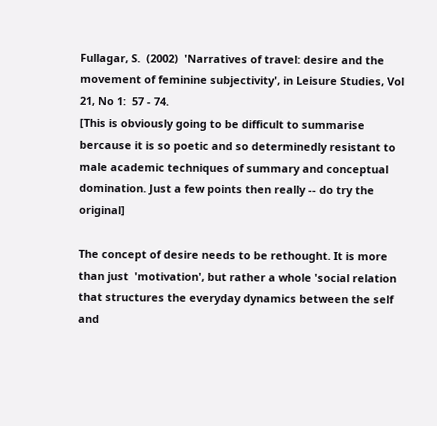Fullagar, S.  (2002)  'Narratives of travel: desire and the movement of feminine subjectivity', in Leisure Studies, Vol 21, No 1:  57 - 74.
[This is obviously going to be difficult to summarise bercause it is so poetic and so determinedly resistant to male academic techniques of summary and conceptual domination. Just a few points then really -- do try the original]

The concept of desire needs to be rethought. It is more than just  'motivation', but rather a whole 'social relation that structures the everyday dynamics between the self and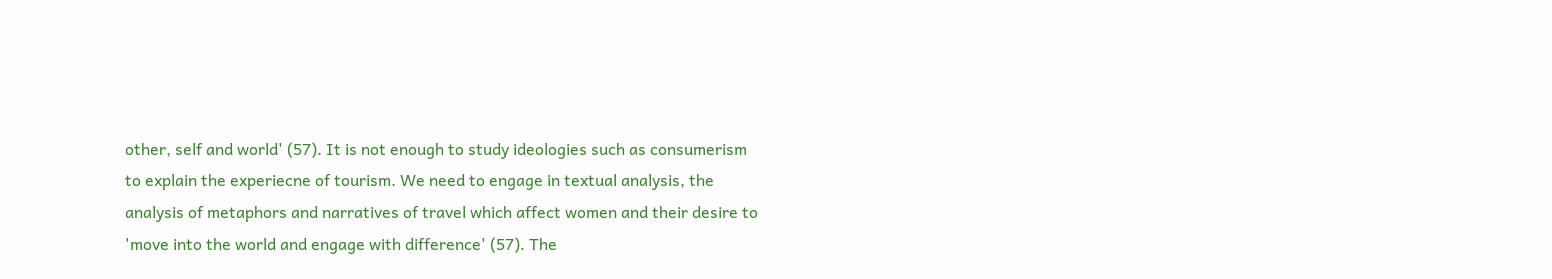other, self and world' (57). It is not enough to study ideologies such as consumerism to explain the experiecne of tourism. We need to engage in textual analysis, the analysis of metaphors and narratives of travel which affect women and their desire to  'move into the world and engage with difference' (57). The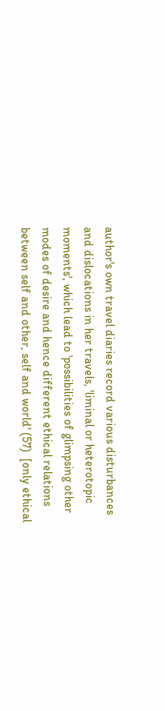author's own travel diaries record various disturbances and dislocations in her travels, 'liminal or heterotopic moments', which lead to 'possibilities of glimpsing other modes of desire and hence different ethical relations between self and other, self and world' (57)  [only ethical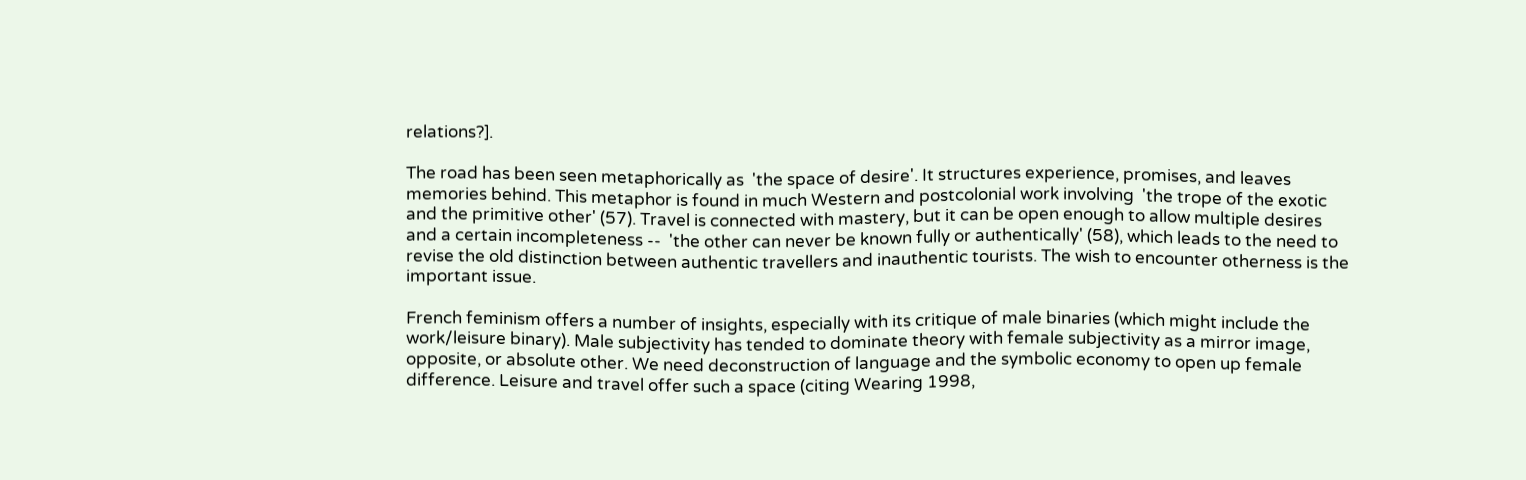relations?].

The road has been seen metaphorically as  'the space of desire'. It structures experience, promises, and leaves memories behind. This metaphor is found in much Western and postcolonial work involving  'the trope of the exotic and the primitive other' (57). Travel is connected with mastery, but it can be open enough to allow multiple desires and a certain incompleteness --  'the other can never be known fully or authentically' (58), which leads to the need to revise the old distinction between authentic travellers and inauthentic tourists. The wish to encounter otherness is the important issue.

French feminism offers a number of insights, especially with its critique of male binaries (which might include the work/leisure binary). Male subjectivity has tended to dominate theory with female subjectivity as a mirror image, opposite, or absolute other. We need deconstruction of language and the symbolic economy to open up female difference. Leisure and travel offer such a space (citing Wearing 1998,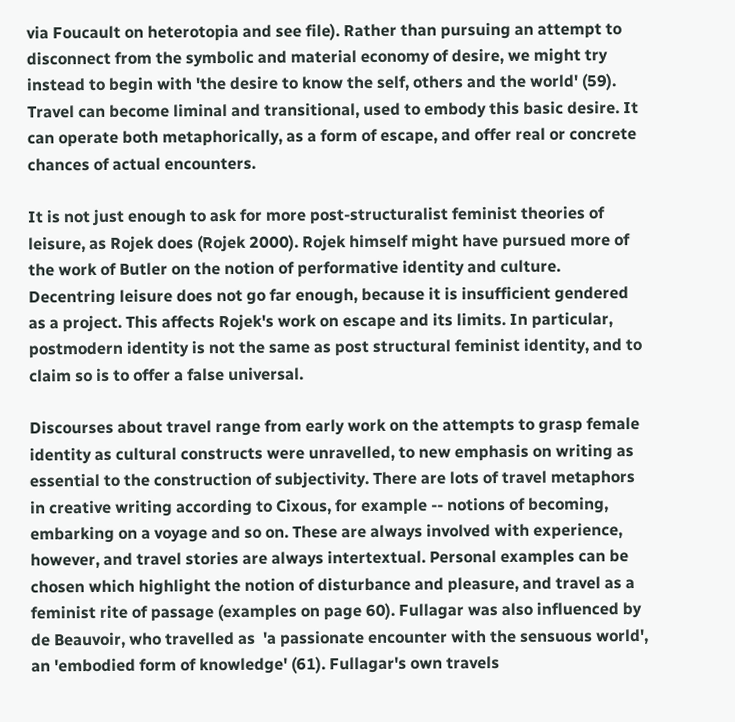via Foucault on heterotopia and see file). Rather than pursuing an attempt to disconnect from the symbolic and material economy of desire, we might try instead to begin with 'the desire to know the self, others and the world' (59). Travel can become liminal and transitional, used to embody this basic desire. It can operate both metaphorically, as a form of escape, and offer real or concrete chances of actual encounters.

It is not just enough to ask for more post-structuralist feminist theories of leisure, as Rojek does (Rojek 2000). Rojek himself might have pursued more of the work of Butler on the notion of performative identity and culture. Decentring leisure does not go far enough, because it is insufficient gendered as a project. This affects Rojek's work on escape and its limits. In particular, postmodern identity is not the same as post structural feminist identity, and to claim so is to offer a false universal.

Discourses about travel range from early work on the attempts to grasp female identity as cultural constructs were unravelled, to new emphasis on writing as essential to the construction of subjectivity. There are lots of travel metaphors in creative writing according to Cixous, for example -- notions of becoming, embarking on a voyage and so on. These are always involved with experience, however, and travel stories are always intertextual. Personal examples can be chosen which highlight the notion of disturbance and pleasure, and travel as a feminist rite of passage (examples on page 60). Fullagar was also influenced by de Beauvoir, who travelled as  'a passionate encounter with the sensuous world', an 'embodied form of knowledge' (61). Fullagar's own travels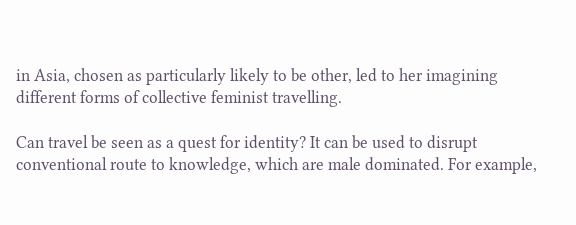in Asia, chosen as particularly likely to be other, led to her imagining different forms of collective feminist travelling.

Can travel be seen as a quest for identity? It can be used to disrupt conventional route to knowledge, which are male dominated. For example,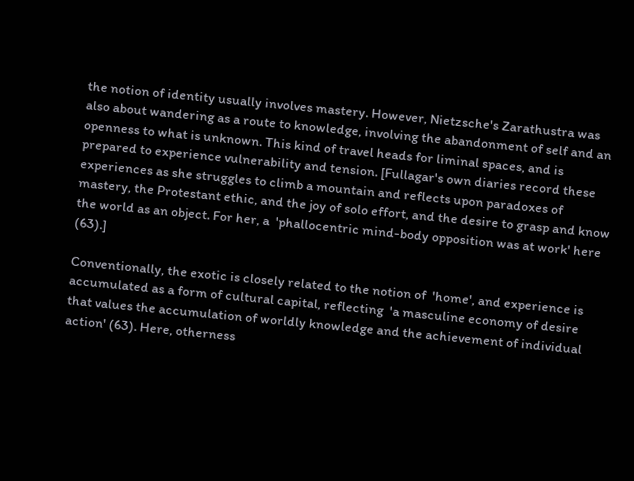the notion of identity usually involves mastery. However, Nietzsche's Zarathustra was also about wandering as a route to knowledge, involving the abandonment of self and an openness to what is unknown. This kind of travel heads for liminal spaces, and is prepared to experience vulnerability and tension. [Fullagar's own diaries record these experiences as she struggles to climb a mountain and reflects upon paradoxes of mastery, the Protestant ethic, and the joy of solo effort, and the desire to grasp and know the world as an object. For her, a  'phallocentric mind-body opposition was at work' here (63).]

Conventionally, the exotic is closely related to the notion of  'home', and experience is accumulated as a form of cultural capital, reflecting  'a masculine economy of desire that values the accumulation of worldly knowledge and the achievement of individual action' (63). Here, otherness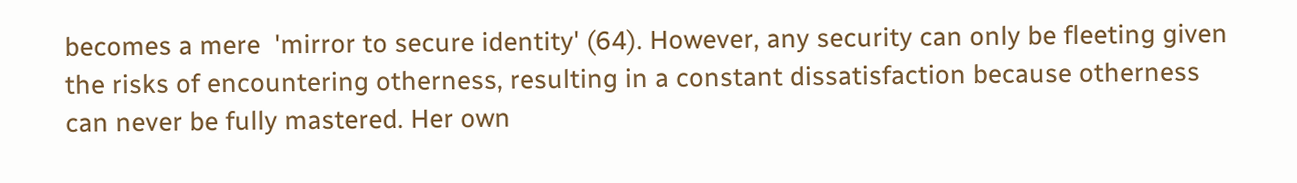becomes a mere  'mirror to secure identity' (64). However, any security can only be fleeting given the risks of encountering otherness, resulting in a constant dissatisfaction because otherness can never be fully mastered. Her own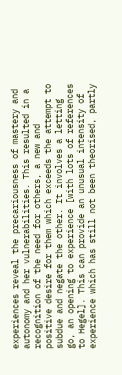experiences reveal the precariousness of mastery and autonomy and her vulnerabilities. This resulted in a recognition of the need for others, a new and positive desire for them which exceeds the attempt to subdue and negate the other. It involves a letting go, an opening to experience [with lots of references to Hegel]. This can provide an unusual intensity of experience which has still not been theorised, partly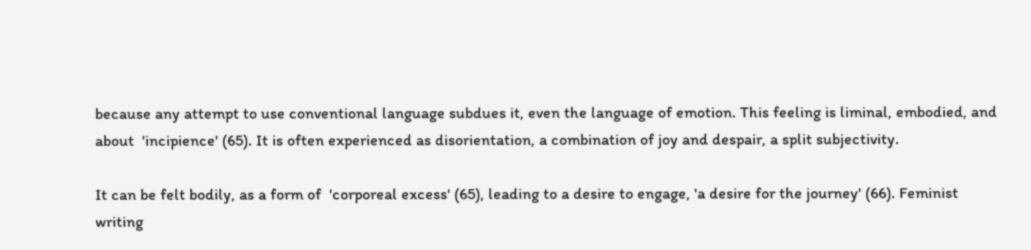because any attempt to use conventional language subdues it, even the language of emotion. This feeling is liminal, embodied, and about  'incipience' (65). It is often experienced as disorientation, a combination of joy and despair, a split subjectivity.

It can be felt bodily, as a form of  'corporeal excess' (65), leading to a desire to engage, 'a desire for the journey' (66). Feminist writing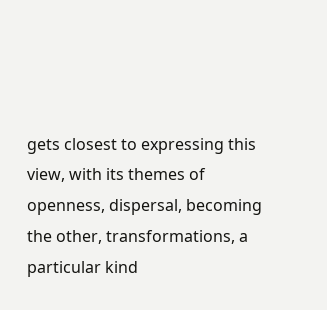gets closest to expressing this view, with its themes of openness, dispersal, becoming the other, transformations, a particular kind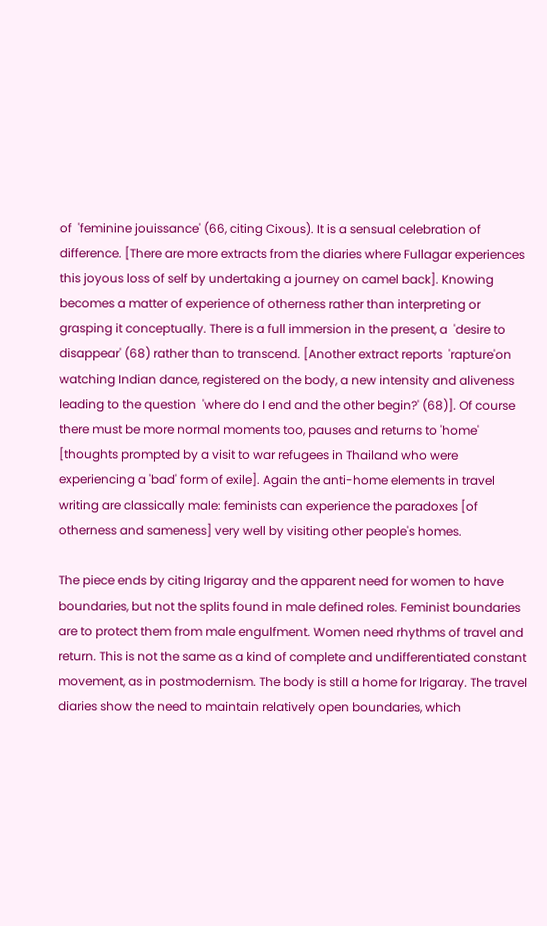of  'feminine jouissance' (66, citing Cixous). It is a sensual celebration of difference. [There are more extracts from the diaries where Fullagar experiences this joyous loss of self by undertaking a journey on camel back]. Knowing becomes a matter of experience of otherness rather than interpreting or grasping it conceptually. There is a full immersion in the present, a  'desire to disappear' (68) rather than to transcend. [Another extract reports  'rapture'on watching Indian dance, registered on the body, a new intensity and aliveness leading to the question  'where do I end and the other begin?' (68)]. Of course there must be more normal moments too, pauses and returns to 'home' [thoughts prompted by a visit to war refugees in Thailand who were experiencing a 'bad' form of exile]. Again the anti-home elements in travel writing are classically male: feminists can experience the paradoxes [of otherness and sameness] very well by visiting other people's homes.

The piece ends by citing Irigaray and the apparent need for women to have boundaries, but not the splits found in male defined roles. Feminist boundaries are to protect them from male engulfment. Women need rhythms of travel and return. This is not the same as a kind of complete and undifferentiated constant movement, as in postmodernism. The body is still a home for Irigaray. The travel diaries show the need to maintain relatively open boundaries, which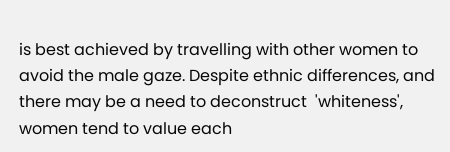is best achieved by travelling with other women to avoid the male gaze. Despite ethnic differences, and there may be a need to deconstruct  'whiteness', women tend to value each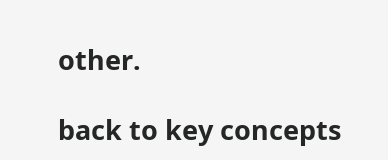other.

back to key concepts